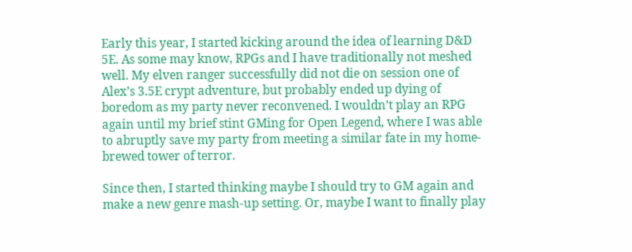Early this year, I started kicking around the idea of learning D&D 5E. As some may know, RPGs and I have traditionally not meshed well. My elven ranger successfully did not die on session one of Alex’s 3.5E crypt adventure, but probably ended up dying of boredom as my party never reconvened. I wouldn’t play an RPG again until my brief stint GMing for Open Legend, where I was able to abruptly save my party from meeting a similar fate in my home-brewed tower of terror.

Since then, I started thinking maybe I should try to GM again and make a new genre mash-up setting. Or, maybe I want to finally play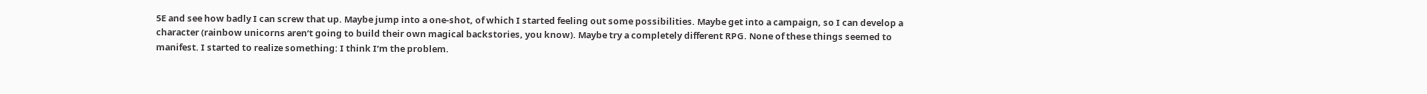5E and see how badly I can screw that up. Maybe jump into a one-shot, of which I started feeling out some possibilities. Maybe get into a campaign, so I can develop a character (rainbow unicorns aren’t going to build their own magical backstories, you know). Maybe try a completely different RPG. None of these things seemed to manifest. I started to realize something: I think I’m the problem.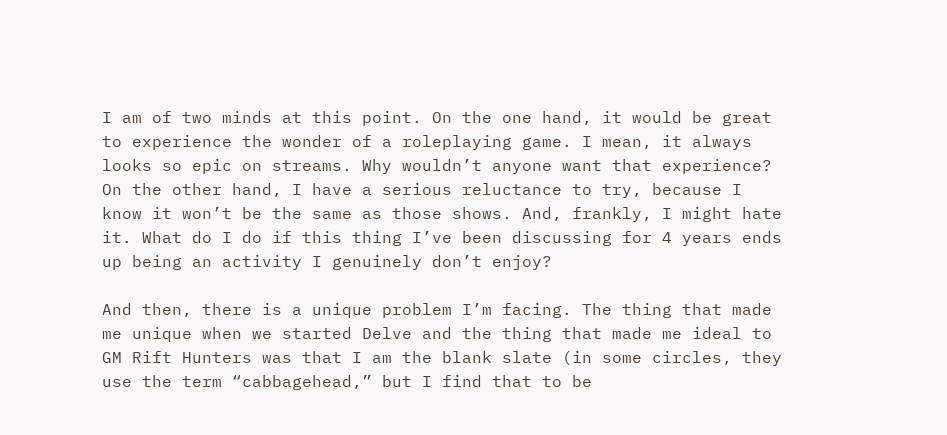I am of two minds at this point. On the one hand, it would be great to experience the wonder of a roleplaying game. I mean, it always looks so epic on streams. Why wouldn’t anyone want that experience? On the other hand, I have a serious reluctance to try, because I know it won’t be the same as those shows. And, frankly, I might hate it. What do I do if this thing I’ve been discussing for 4 years ends up being an activity I genuinely don’t enjoy?

And then, there is a unique problem I’m facing. The thing that made me unique when we started Delve and the thing that made me ideal to GM Rift Hunters was that I am the blank slate (in some circles, they use the term “cabbagehead,” but I find that to be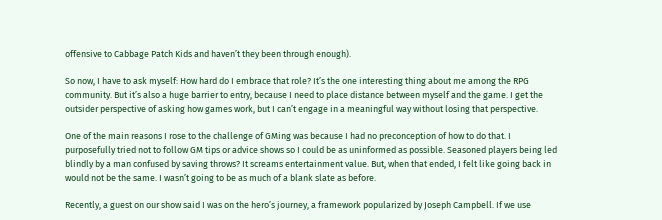offensive to Cabbage Patch Kids and haven’t they been through enough).

So now, I have to ask myself: How hard do I embrace that role? It’s the one interesting thing about me among the RPG community. But it’s also a huge barrier to entry, because I need to place distance between myself and the game. I get the outsider perspective of asking how games work, but I can’t engage in a meaningful way without losing that perspective.

One of the main reasons I rose to the challenge of GMing was because I had no preconception of how to do that. I purposefully tried not to follow GM tips or advice shows so I could be as uninformed as possible. Seasoned players being led blindly by a man confused by saving throws? It screams entertainment value. But, when that ended, I felt like going back in would not be the same. I wasn’t going to be as much of a blank slate as before.

Recently, a guest on our show said I was on the hero’s journey, a framework popularized by Joseph Campbell. If we use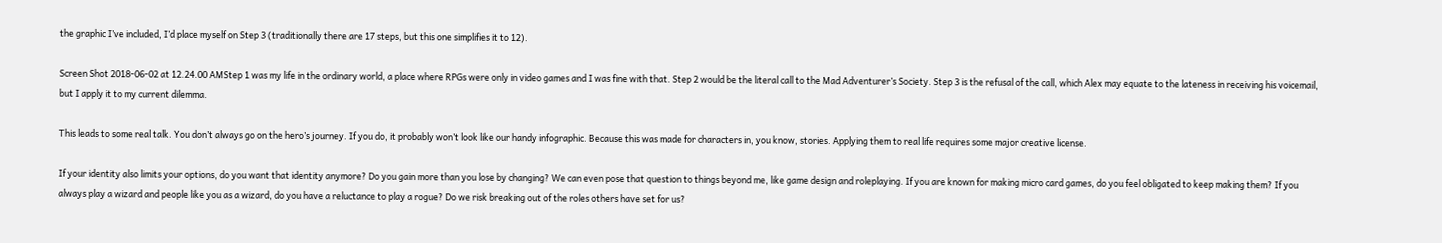the graphic I’ve included, I’d place myself on Step 3 (traditionally there are 17 steps, but this one simplifies it to 12).

Screen Shot 2018-06-02 at 12.24.00 AMStep 1 was my life in the ordinary world, a place where RPGs were only in video games and I was fine with that. Step 2 would be the literal call to the Mad Adventurer’s Society. Step 3 is the refusal of the call, which Alex may equate to the lateness in receiving his voicemail, but I apply it to my current dilemma.

This leads to some real talk. You don’t always go on the hero’s journey. If you do, it probably won’t look like our handy infographic. Because this was made for characters in, you know, stories. Applying them to real life requires some major creative license.

If your identity also limits your options, do you want that identity anymore? Do you gain more than you lose by changing? We can even pose that question to things beyond me, like game design and roleplaying. If you are known for making micro card games, do you feel obligated to keep making them? If you always play a wizard and people like you as a wizard, do you have a reluctance to play a rogue? Do we risk breaking out of the roles others have set for us?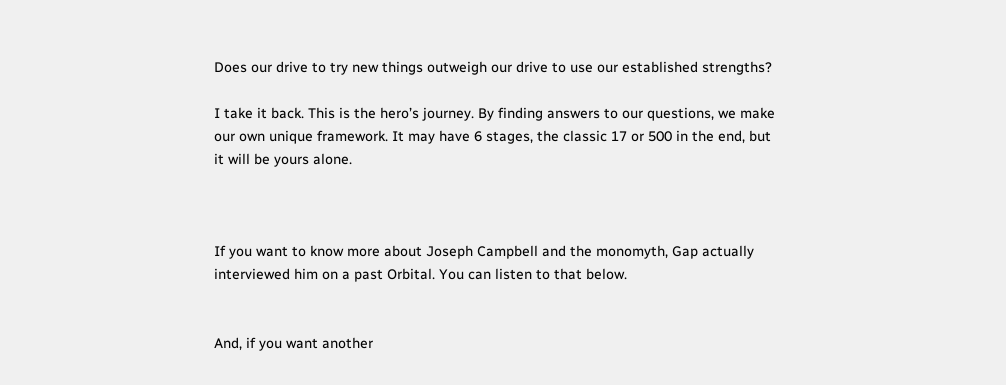Does our drive to try new things outweigh our drive to use our established strengths?

I take it back. This is the hero’s journey. By finding answers to our questions, we make our own unique framework. It may have 6 stages, the classic 17 or 500 in the end, but it will be yours alone.



If you want to know more about Joseph Campbell and the monomyth, Gap actually interviewed him on a past Orbital. You can listen to that below.


And, if you want another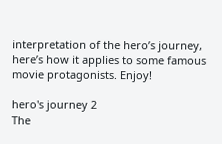interpretation of the hero’s journey, here’s how it applies to some famous movie protagonists. Enjoy!

hero's journey 2
The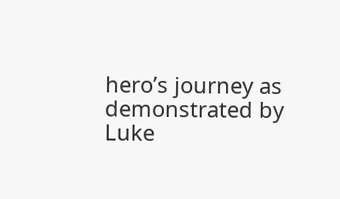hero’s journey as demonstrated by Luke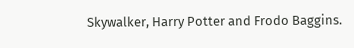Skywalker, Harry Potter and Frodo Baggins.